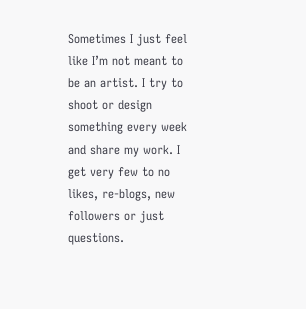Sometimes I just feel like I’m not meant to be an artist. I try to shoot or design something every week and share my work. I get very few to no likes, re-blogs, new followers or just questions.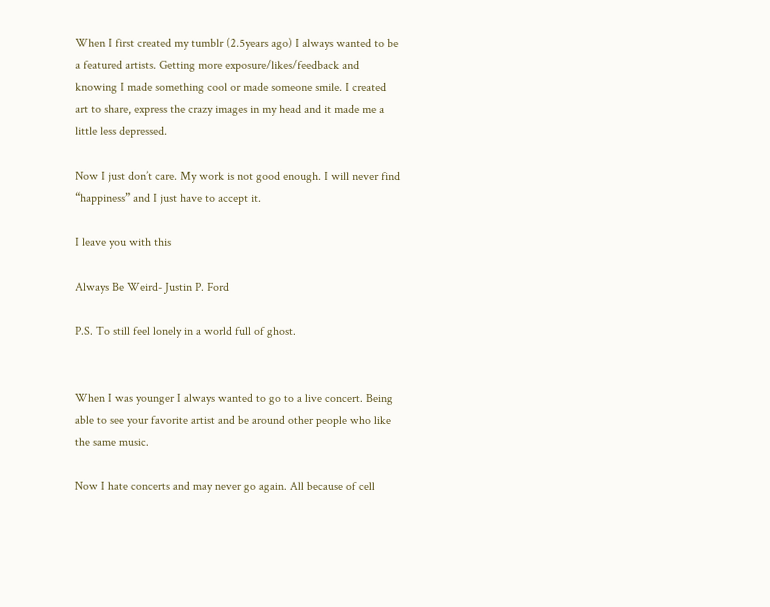When I first created my tumblr (2.5years ago) I always wanted to be a featured artists. Getting more exposure/likes/feedback and knowing I made something cool or made someone smile. I created art to share, express the crazy images in my head and it made me a little less depressed.

Now I just don’t care. My work is not good enough. I will never find “happiness” and I just have to accept it.

I leave you with this

Always Be Weird- Justin P. Ford

P.S. To still feel lonely in a world full of ghost.


When I was younger I always wanted to go to a live concert. Being able to see your favorite artist and be around other people who like the same music.

Now I hate concerts and may never go again. All because of cell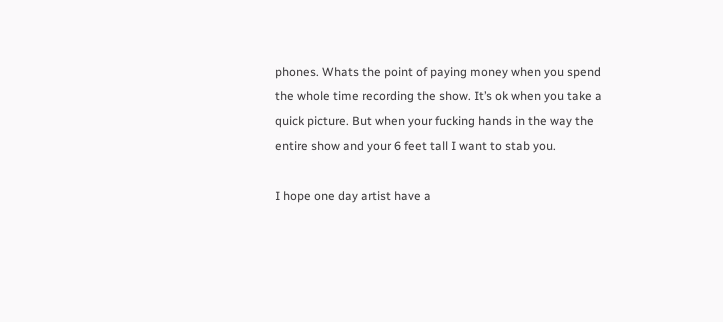phones. Whats the point of paying money when you spend the whole time recording the show. It’s ok when you take a quick picture. But when your fucking hands in the way the entire show and your 6 feet tall I want to stab you.

I hope one day artist have a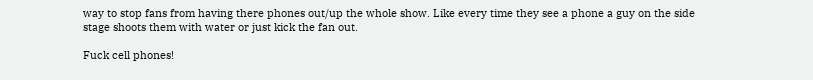way to stop fans from having there phones out/up the whole show. Like every time they see a phone a guy on the side stage shoots them with water or just kick the fan out.

Fuck cell phones!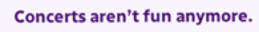Concerts aren’t fun anymore.